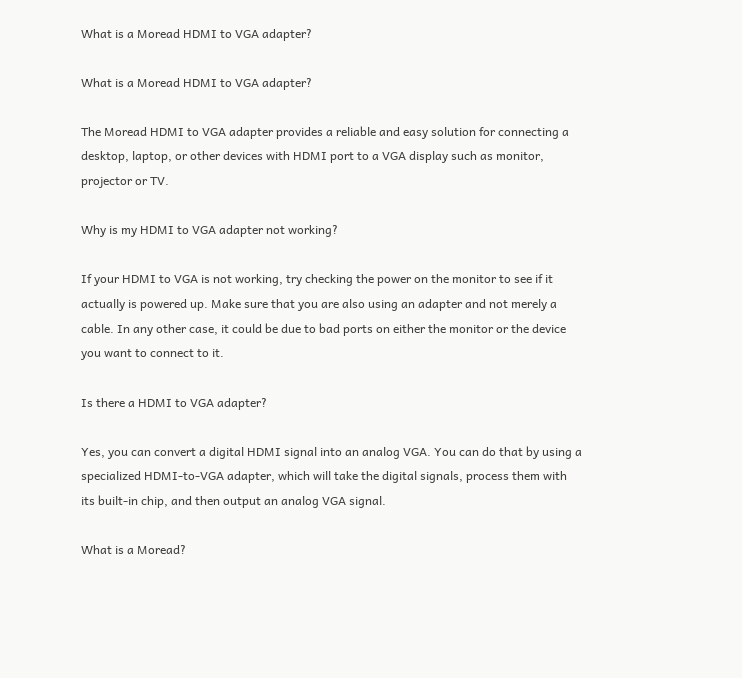What is a Moread HDMI to VGA adapter?

What is a Moread HDMI to VGA adapter?

The Moread HDMI to VGA adapter provides a reliable and easy solution for connecting a desktop, laptop, or other devices with HDMI port to a VGA display such as monitor, projector or TV.

Why is my HDMI to VGA adapter not working?

If your HDMI to VGA is not working, try checking the power on the monitor to see if it actually is powered up. Make sure that you are also using an adapter and not merely a cable. In any other case, it could be due to bad ports on either the monitor or the device you want to connect to it.

Is there a HDMI to VGA adapter?

Yes, you can convert a digital HDMI signal into an analog VGA. You can do that by using a specialized HDMI-to-VGA adapter, which will take the digital signals, process them with its built-in chip, and then output an analog VGA signal.

What is a Moread?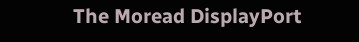The Moread DisplayPort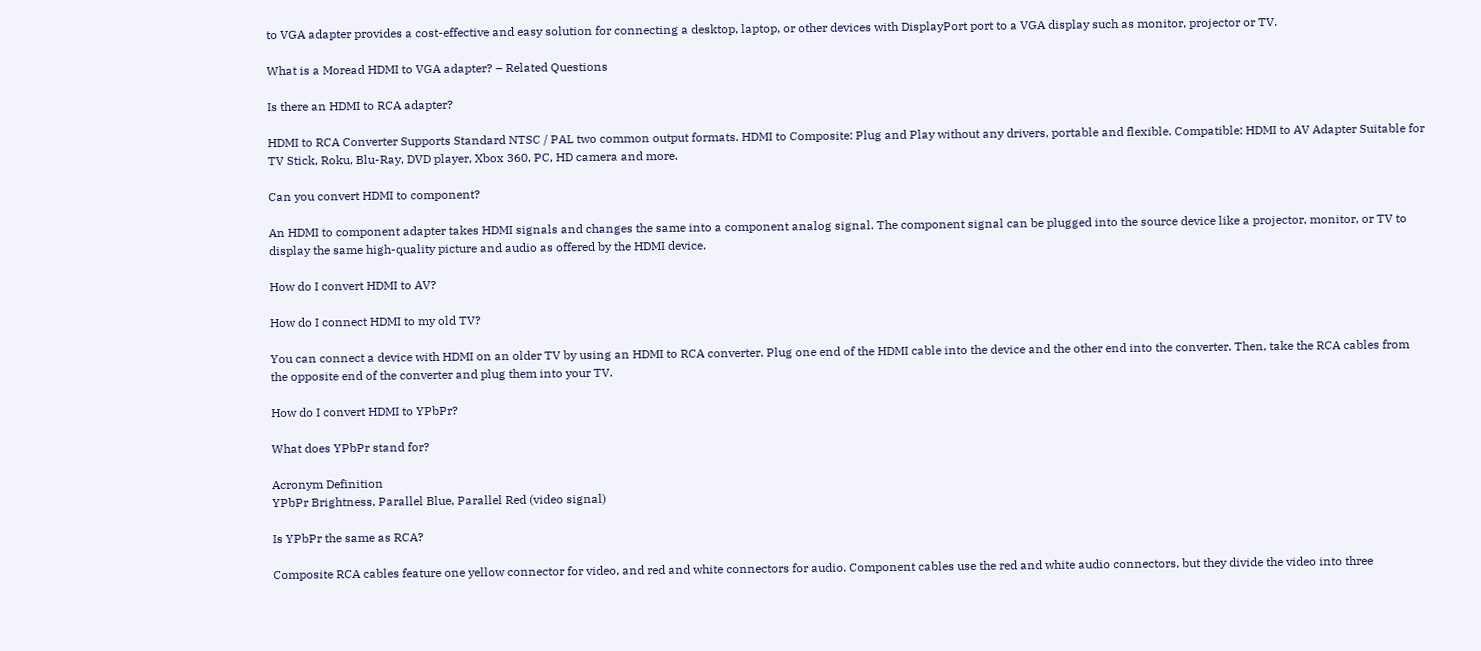to VGA adapter provides a cost-effective and easy solution for connecting a desktop, laptop, or other devices with DisplayPort port to a VGA display such as monitor, projector or TV.

What is a Moread HDMI to VGA adapter? – Related Questions

Is there an HDMI to RCA adapter?

HDMI to RCA Converter Supports Standard NTSC / PAL two common output formats. HDMI to Composite: Plug and Play without any drivers, portable and flexible. Compatible: HDMI to AV Adapter Suitable for TV Stick, Roku, Blu-Ray, DVD player, Xbox 360, PC, HD camera and more.

Can you convert HDMI to component?

An HDMI to component adapter takes HDMI signals and changes the same into a component analog signal. The component signal can be plugged into the source device like a projector, monitor, or TV to display the same high-quality picture and audio as offered by the HDMI device.

How do I convert HDMI to AV?

How do I connect HDMI to my old TV?

You can connect a device with HDMI on an older TV by using an HDMI to RCA converter. Plug one end of the HDMI cable into the device and the other end into the converter. Then, take the RCA cables from the opposite end of the converter and plug them into your TV.

How do I convert HDMI to YPbPr?

What does YPbPr stand for?

Acronym Definition
YPbPr Brightness, Parallel Blue, Parallel Red (video signal)

Is YPbPr the same as RCA?

Composite RCA cables feature one yellow connector for video, and red and white connectors for audio. Component cables use the red and white audio connectors, but they divide the video into three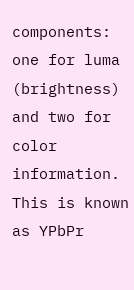components: one for luma (brightness) and two for color information. This is known as YPbPr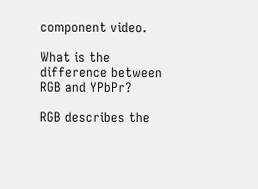component video.

What is the difference between RGB and YPbPr?

RGB describes the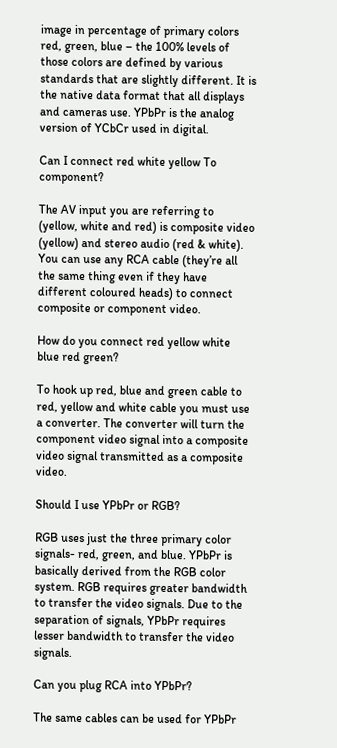image in percentage of primary colors red, green, blue – the 100% levels of those colors are defined by various standards that are slightly different. It is the native data format that all displays and cameras use. YPbPr is the analog version of YCbCr used in digital.

Can I connect red white yellow To component?

The AV input you are referring to (yellow, white and red) is composite video (yellow) and stereo audio (red & white). You can use any RCA cable (they’re all the same thing even if they have different coloured heads) to connect composite or component video.

How do you connect red yellow white blue red green?

To hook up red, blue and green cable to red, yellow and white cable you must use a converter. The converter will turn the component video signal into a composite video signal transmitted as a composite video.

Should I use YPbPr or RGB?

RGB uses just the three primary color signals- red, green, and blue. YPbPr is basically derived from the RGB color system. RGB requires greater bandwidth to transfer the video signals. Due to the separation of signals, YPbPr requires lesser bandwidth to transfer the video signals.

Can you plug RCA into YPbPr?

The same cables can be used for YPbPr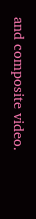and composite video.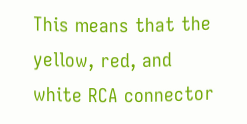This means that the yellow, red, and white RCA connector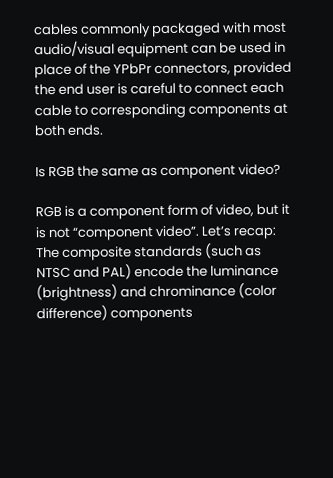cables commonly packaged with most audio/visual equipment can be used in place of the YPbPr connectors, provided the end user is careful to connect each cable to corresponding components at both ends.

Is RGB the same as component video?

RGB is a component form of video, but it is not “component video”. Let’s recap: The composite standards (such as NTSC and PAL) encode the luminance (brightness) and chrominance (color difference) components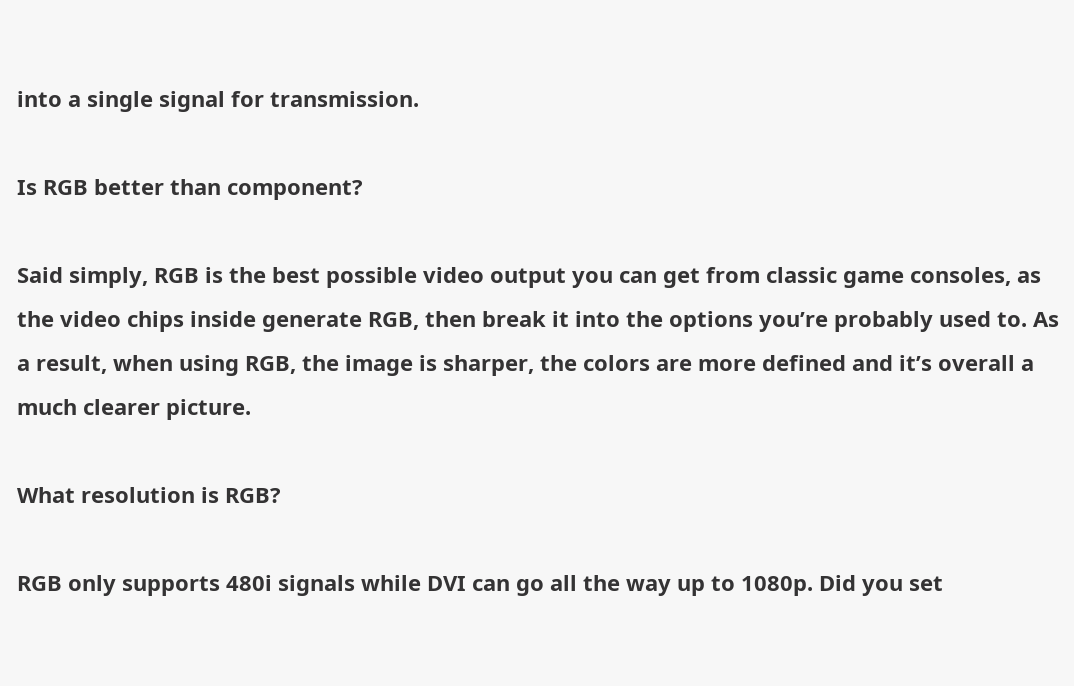into a single signal for transmission.

Is RGB better than component?

Said simply, RGB is the best possible video output you can get from classic game consoles, as the video chips inside generate RGB, then break it into the options you’re probably used to. As a result, when using RGB, the image is sharper, the colors are more defined and it’s overall a much clearer picture.

What resolution is RGB?

RGB only supports 480i signals while DVI can go all the way up to 1080p. Did you set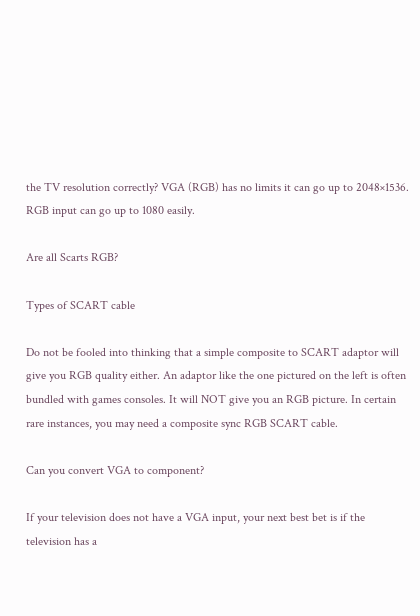the TV resolution correctly? VGA (RGB) has no limits it can go up to 2048×1536. RGB input can go up to 1080 easily.

Are all Scarts RGB?

Types of SCART cable

Do not be fooled into thinking that a simple composite to SCART adaptor will give you RGB quality either. An adaptor like the one pictured on the left is often bundled with games consoles. It will NOT give you an RGB picture. In certain rare instances, you may need a composite sync RGB SCART cable.

Can you convert VGA to component?

If your television does not have a VGA input, your next best bet is if the television has a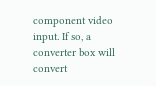component video input. If so, a converter box will convert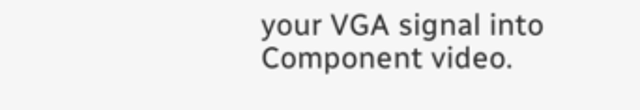your VGA signal into Component video.